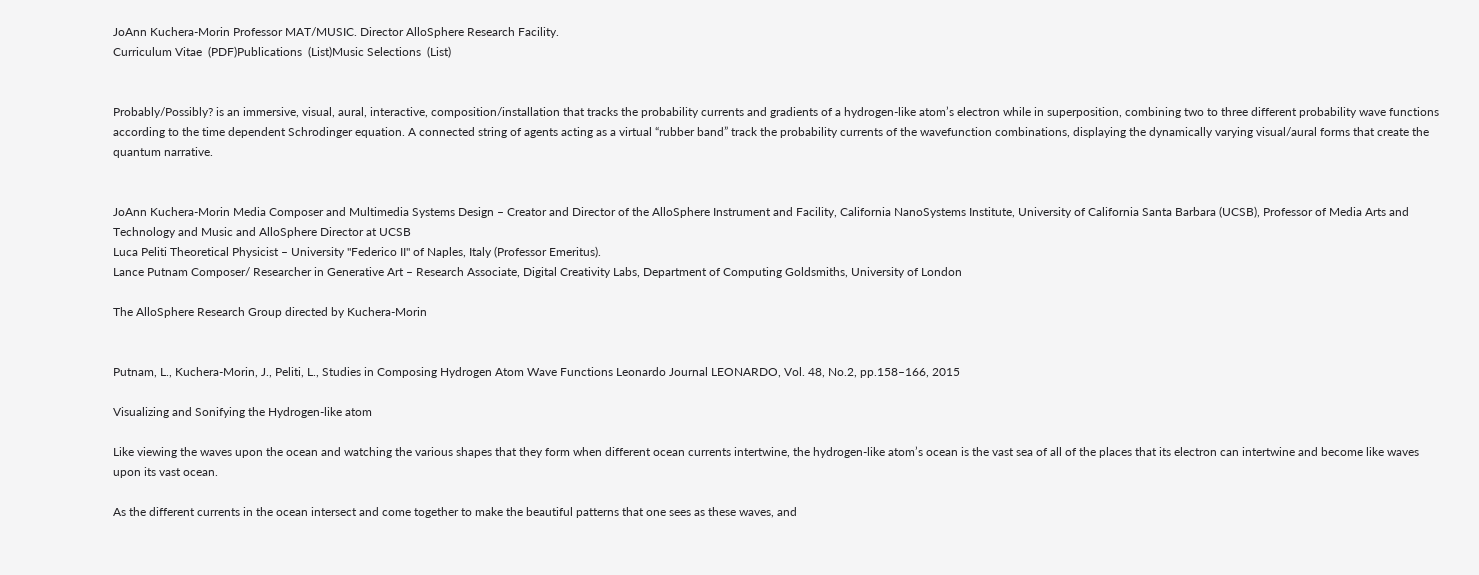JoAnn Kuchera-Morin Professor MAT/MUSIC. Director AlloSphere Research Facility.
Curriculum Vitae  (PDF)Publications  (List)Music Selections  (List)


Probably/Possibly? is an immersive, visual, aural, interactive, composition/installation that tracks the probability currents and gradients of a hydrogen-like atom’s electron while in superposition, combining two to three different probability wave functions according to the time dependent Schrodinger equation. A connected string of agents acting as a virtual “rubber band” track the probability currents of the wavefunction combinations, displaying the dynamically varying visual/aural forms that create the quantum narrative.


JoAnn Kuchera-Morin Media Composer and Multimedia Systems Design – Creator and Director of the AlloSphere Instrument and Facility, California NanoSystems Institute, University of California Santa Barbara (UCSB), Professor of Media Arts and Technology and Music and AlloSphere Director at UCSB
Luca Peliti Theoretical Physicist – University "Federico II" of Naples, Italy (Professor Emeritus).
Lance Putnam Composer/ Researcher in Generative Art – Research Associate, Digital Creativity Labs, Department of Computing Goldsmiths, University of London

The AlloSphere Research Group directed by Kuchera-Morin


Putnam, L., Kuchera-Morin, J., Peliti, L., Studies in Composing Hydrogen Atom Wave Functions Leonardo Journal LEONARDO, Vol. 48, No.2, pp.158–166, 2015

Visualizing and Sonifying the Hydrogen-like atom

Like viewing the waves upon the ocean and watching the various shapes that they form when different ocean currents intertwine, the hydrogen-like atom’s ocean is the vast sea of all of the places that its electron can intertwine and become like waves upon its vast ocean.

As the different currents in the ocean intersect and come together to make the beautiful patterns that one sees as these waves, and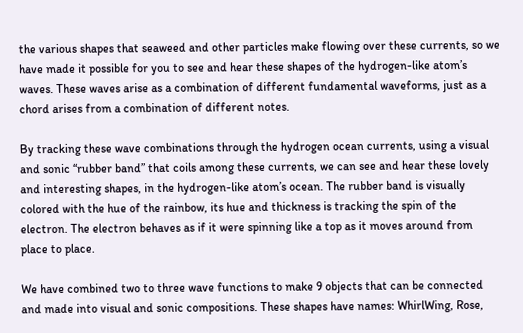the various shapes that seaweed and other particles make flowing over these currents, so we have made it possible for you to see and hear these shapes of the hydrogen-like atom’s waves. These waves arise as a combination of different fundamental waveforms, just as a chord arises from a combination of different notes.

By tracking these wave combinations through the hydrogen ocean currents, using a visual and sonic “rubber band” that coils among these currents, we can see and hear these lovely and interesting shapes, in the hydrogen-like atom’s ocean. The rubber band is visually colored with the hue of the rainbow, its hue and thickness is tracking the spin of the electron. The electron behaves as if it were spinning like a top as it moves around from place to place.

We have combined two to three wave functions to make 9 objects that can be connected and made into visual and sonic compositions. These shapes have names: WhirlWing, Rose,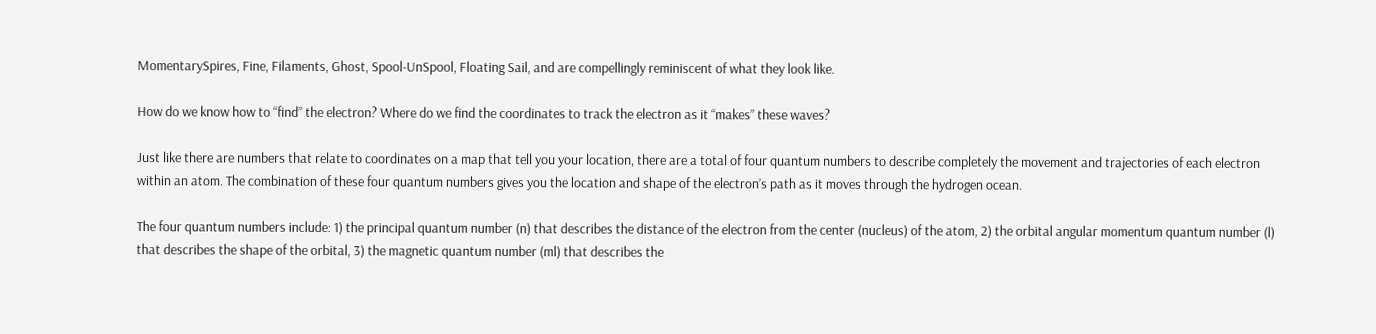MomentarySpires, Fine, Filaments, Ghost, Spool-UnSpool, Floating Sail, and are compellingly reminiscent of what they look like.

How do we know how to “find” the electron? Where do we find the coordinates to track the electron as it “makes” these waves?

Just like there are numbers that relate to coordinates on a map that tell you your location, there are a total of four quantum numbers to describe completely the movement and trajectories of each electron within an atom. The combination of these four quantum numbers gives you the location and shape of the electron’s path as it moves through the hydrogen ocean.

The four quantum numbers include: 1) the principal quantum number (n) that describes the distance of the electron from the center (nucleus) of the atom, 2) the orbital angular momentum quantum number (l) that describes the shape of the orbital, 3) the magnetic quantum number (ml) that describes the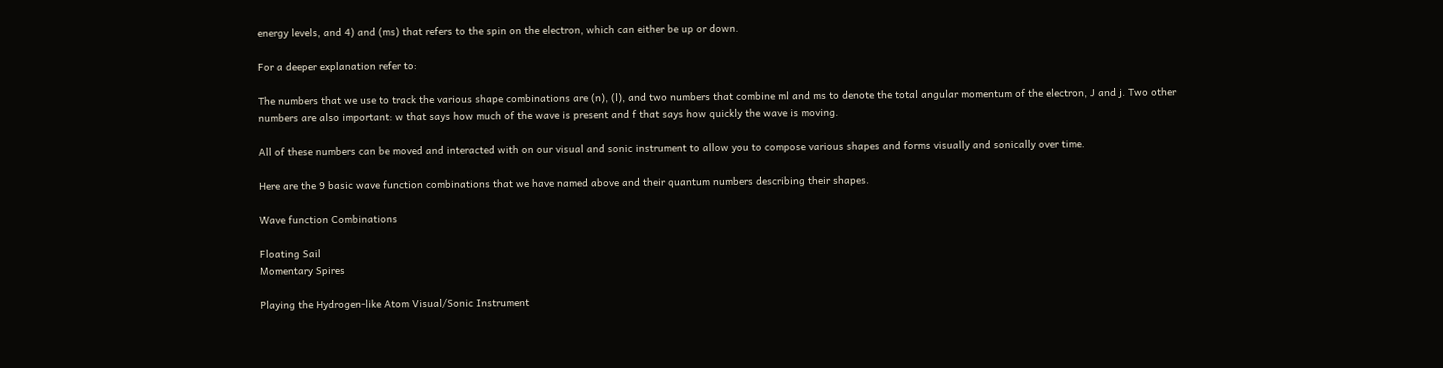energy levels, and 4) and (ms) that refers to the spin on the electron, which can either be up or down.

For a deeper explanation refer to:

The numbers that we use to track the various shape combinations are (n), (l), and two numbers that combine ml and ms to denote the total angular momentum of the electron, J and j. Two other numbers are also important: w that says how much of the wave is present and f that says how quickly the wave is moving.

All of these numbers can be moved and interacted with on our visual and sonic instrument to allow you to compose various shapes and forms visually and sonically over time.

Here are the 9 basic wave function combinations that we have named above and their quantum numbers describing their shapes.

Wave function Combinations

Floating Sail
Momentary Spires

Playing the Hydrogen-like Atom Visual/Sonic Instrument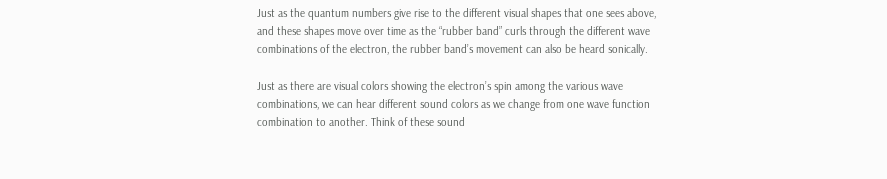Just as the quantum numbers give rise to the different visual shapes that one sees above, and these shapes move over time as the “rubber band” curls through the different wave combinations of the electron, the rubber band’s movement can also be heard sonically.

Just as there are visual colors showing the electron’s spin among the various wave combinations, we can hear different sound colors as we change from one wave function combination to another. Think of these sound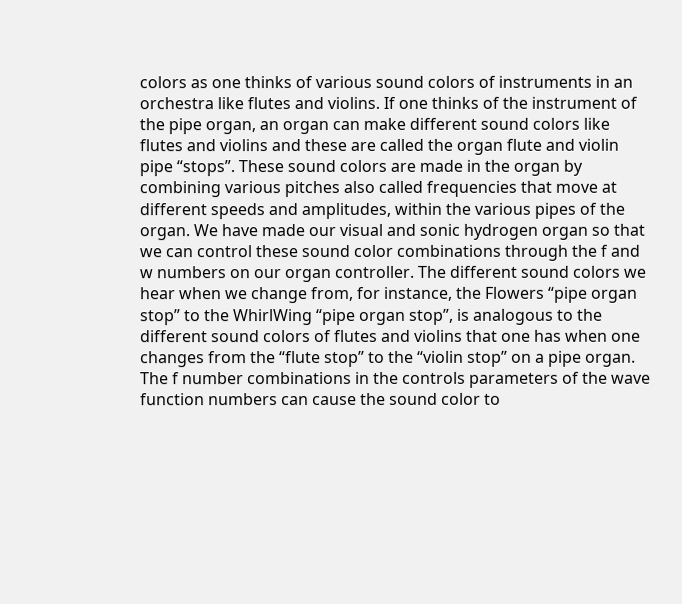colors as one thinks of various sound colors of instruments in an orchestra like flutes and violins. If one thinks of the instrument of the pipe organ, an organ can make different sound colors like flutes and violins and these are called the organ flute and violin pipe “stops”. These sound colors are made in the organ by combining various pitches also called frequencies that move at different speeds and amplitudes, within the various pipes of the organ. We have made our visual and sonic hydrogen organ so that we can control these sound color combinations through the f and w numbers on our organ controller. The different sound colors we hear when we change from, for instance, the Flowers “pipe organ stop” to the WhirlWing “pipe organ stop”, is analogous to the different sound colors of flutes and violins that one has when one changes from the “flute stop” to the “violin stop” on a pipe organ. The f number combinations in the controls parameters of the wave function numbers can cause the sound color to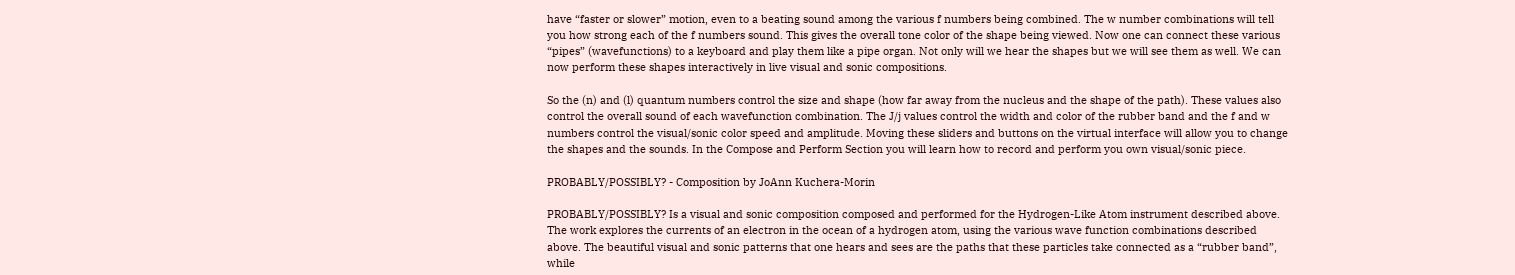have “faster or slower” motion, even to a beating sound among the various f numbers being combined. The w number combinations will tell you how strong each of the f numbers sound. This gives the overall tone color of the shape being viewed. Now one can connect these various “pipes” (wavefunctions) to a keyboard and play them like a pipe organ. Not only will we hear the shapes but we will see them as well. We can now perform these shapes interactively in live visual and sonic compositions.

So the (n) and (l) quantum numbers control the size and shape (how far away from the nucleus and the shape of the path). These values also control the overall sound of each wavefunction combination. The J/j values control the width and color of the rubber band and the f and w numbers control the visual/sonic color speed and amplitude. Moving these sliders and buttons on the virtual interface will allow you to change the shapes and the sounds. In the Compose and Perform Section you will learn how to record and perform you own visual/sonic piece.

PROBABLY/POSSIBLY? - Composition by JoAnn Kuchera-Morin

PROBABLY/POSSIBLY? Is a visual and sonic composition composed and performed for the Hydrogen-Like Atom instrument described above. The work explores the currents of an electron in the ocean of a hydrogen atom, using the various wave function combinations described above. The beautiful visual and sonic patterns that one hears and sees are the paths that these particles take connected as a “rubber band”, while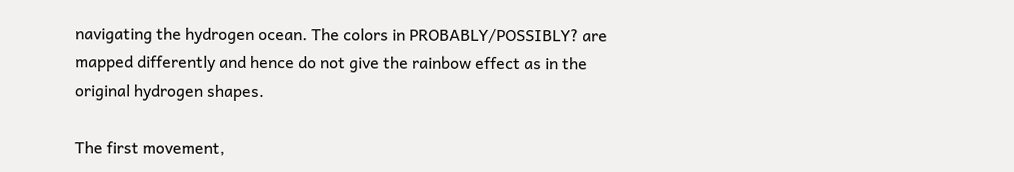navigating the hydrogen ocean. The colors in PROBABLY/POSSIBLY? are mapped differently and hence do not give the rainbow effect as in the original hydrogen shapes.

The first movement,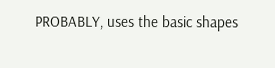PROBABLY, uses the basic shapes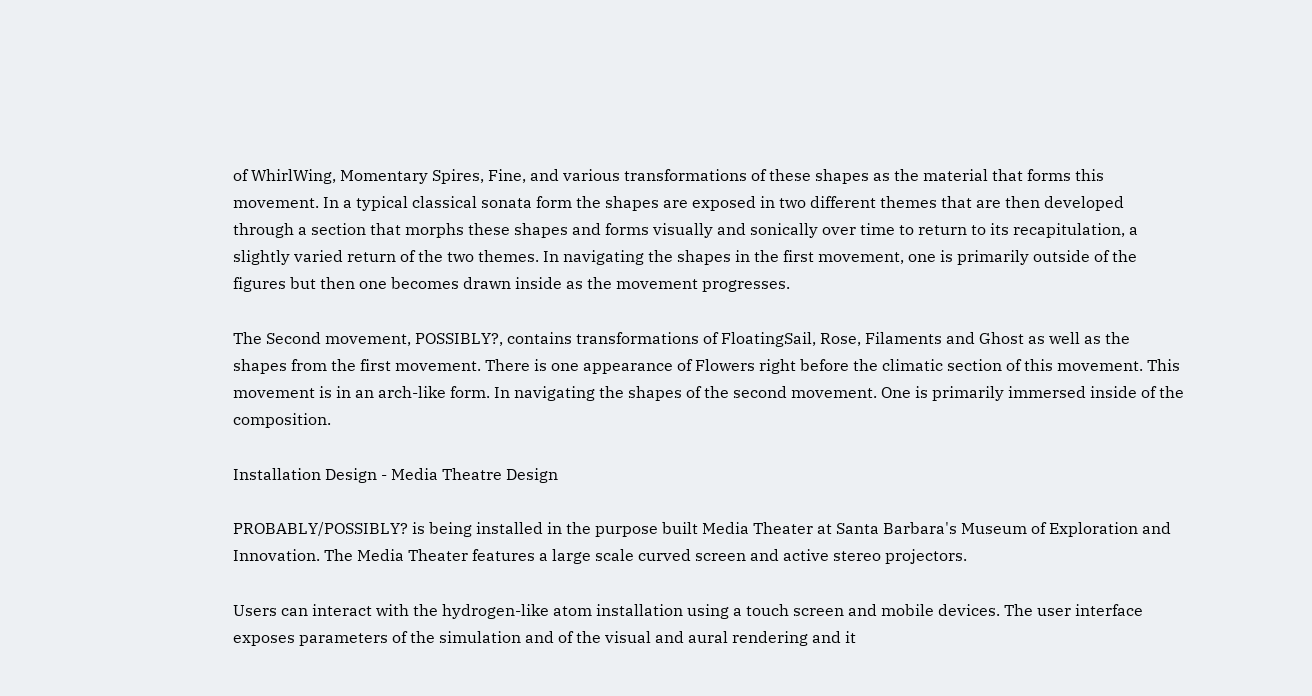of WhirlWing, Momentary Spires, Fine, and various transformations of these shapes as the material that forms this movement. In a typical classical sonata form the shapes are exposed in two different themes that are then developed through a section that morphs these shapes and forms visually and sonically over time to return to its recapitulation, a slightly varied return of the two themes. In navigating the shapes in the first movement, one is primarily outside of the figures but then one becomes drawn inside as the movement progresses.

The Second movement, POSSIBLY?, contains transformations of FloatingSail, Rose, Filaments and Ghost as well as the shapes from the first movement. There is one appearance of Flowers right before the climatic section of this movement. This movement is in an arch-like form. In navigating the shapes of the second movement. One is primarily immersed inside of the composition.

Installation Design - Media Theatre Design

PROBABLY/POSSIBLY? is being installed in the purpose built Media Theater at Santa Barbara's Museum of Exploration and Innovation. The Media Theater features a large scale curved screen and active stereo projectors.

Users can interact with the hydrogen-like atom installation using a touch screen and mobile devices. The user interface exposes parameters of the simulation and of the visual and aural rendering and it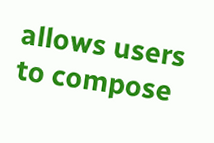allows users to compose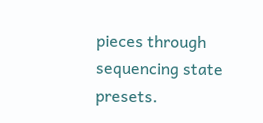pieces through sequencing state presets.